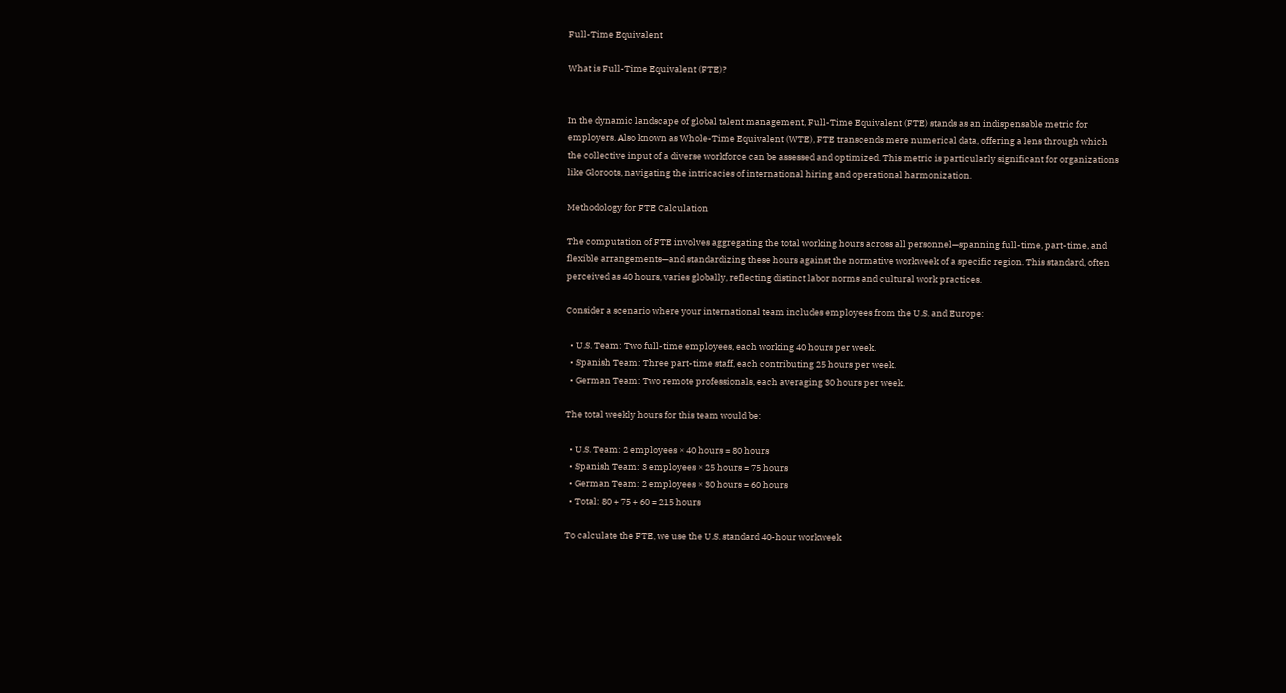Full-Time Equivalent

What is Full-Time Equivalent (FTE)?


In the dynamic landscape of global talent management, Full-Time Equivalent (FTE) stands as an indispensable metric for employers. Also known as Whole-Time Equivalent (WTE), FTE transcends mere numerical data, offering a lens through which the collective input of a diverse workforce can be assessed and optimized. This metric is particularly significant for organizations like Gloroots, navigating the intricacies of international hiring and operational harmonization.

Methodology for FTE Calculation

The computation of FTE involves aggregating the total working hours across all personnel—spanning full-time, part-time, and flexible arrangements—and standardizing these hours against the normative workweek of a specific region. This standard, often perceived as 40 hours, varies globally, reflecting distinct labor norms and cultural work practices.

Consider a scenario where your international team includes employees from the U.S. and Europe:

  • U.S. Team: Two full-time employees, each working 40 hours per week.
  • Spanish Team: Three part-time staff, each contributing 25 hours per week.
  • German Team: Two remote professionals, each averaging 30 hours per week.

The total weekly hours for this team would be:

  • U.S. Team: 2 employees × 40 hours = 80 hours
  • Spanish Team: 3 employees × 25 hours = 75 hours
  • German Team: 2 employees × 30 hours = 60 hours
  • Total: 80 + 75 + 60 = 215 hours

To calculate the FTE, we use the U.S. standard 40-hour workweek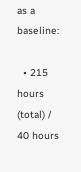as a baseline:

  • 215 hours (total) / 40 hours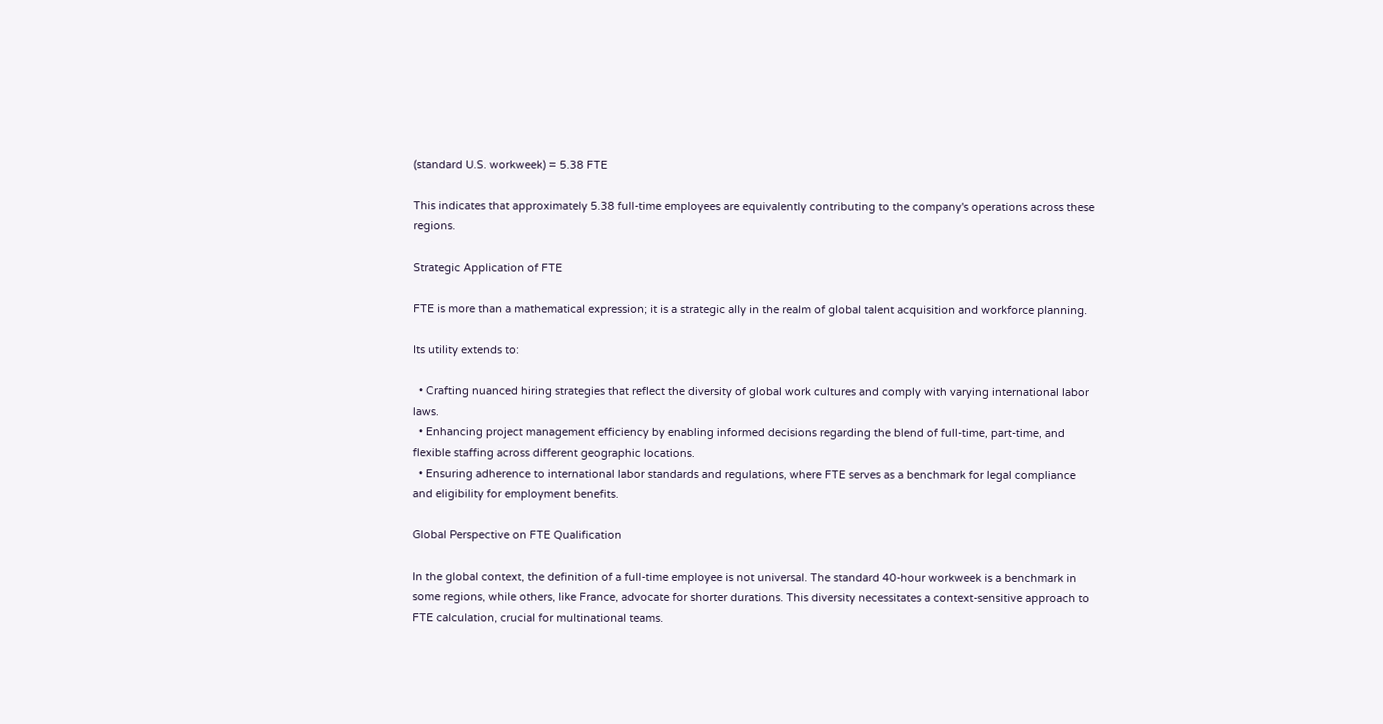(standard U.S. workweek) = 5.38 FTE

This indicates that approximately 5.38 full-time employees are equivalently contributing to the company's operations across these regions.

Strategic Application of FTE

FTE is more than a mathematical expression; it is a strategic ally in the realm of global talent acquisition and workforce planning.

Its utility extends to:

  • Crafting nuanced hiring strategies that reflect the diversity of global work cultures and comply with varying international labor laws.
  • Enhancing project management efficiency by enabling informed decisions regarding the blend of full-time, part-time, and flexible staffing across different geographic locations.
  • Ensuring adherence to international labor standards and regulations, where FTE serves as a benchmark for legal compliance and eligibility for employment benefits.

Global Perspective on FTE Qualification

In the global context, the definition of a full-time employee is not universal. The standard 40-hour workweek is a benchmark in some regions, while others, like France, advocate for shorter durations. This diversity necessitates a context-sensitive approach to FTE calculation, crucial for multinational teams.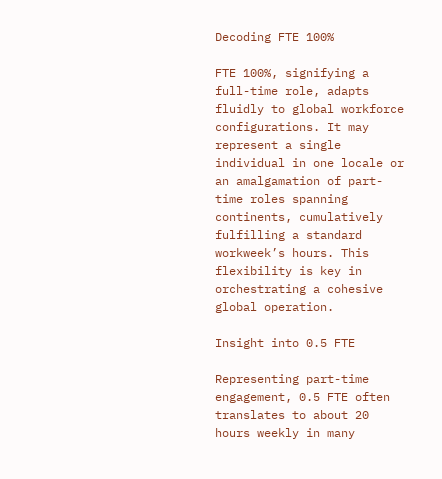Decoding FTE 100%

FTE 100%, signifying a full-time role, adapts fluidly to global workforce configurations. It may represent a single individual in one locale or an amalgamation of part-time roles spanning continents, cumulatively fulfilling a standard workweek’s hours. This flexibility is key in orchestrating a cohesive global operation.

Insight into 0.5 FTE

Representing part-time engagement, 0.5 FTE often translates to about 20 hours weekly in many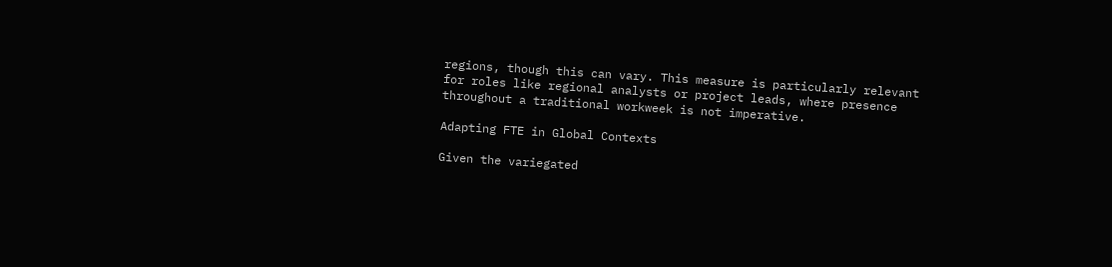regions, though this can vary. This measure is particularly relevant for roles like regional analysts or project leads, where presence throughout a traditional workweek is not imperative.

Adapting FTE in Global Contexts

Given the variegated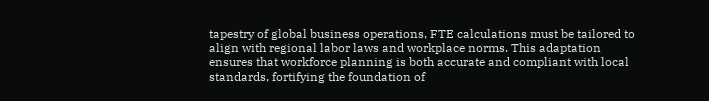tapestry of global business operations, FTE calculations must be tailored to align with regional labor laws and workplace norms. This adaptation ensures that workforce planning is both accurate and compliant with local standards, fortifying the foundation of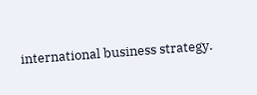international business strategy.